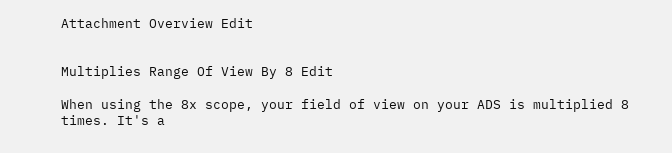Attachment Overview Edit


Multiplies Range Of View By 8 Edit

When using the 8x scope, your field of view on your ADS is multiplied 8 times. It's a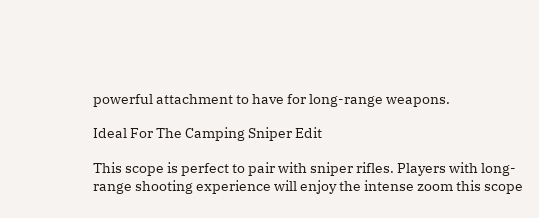powerful attachment to have for long-range weapons.

Ideal For The Camping Sniper Edit

This scope is perfect to pair with sniper rifles. Players with long-range shooting experience will enjoy the intense zoom this scope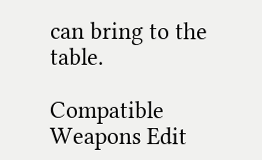can bring to the table.

Compatible Weapons Edit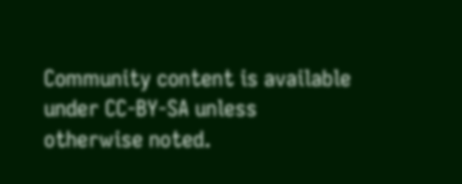Community content is available under CC-BY-SA unless otherwise noted.